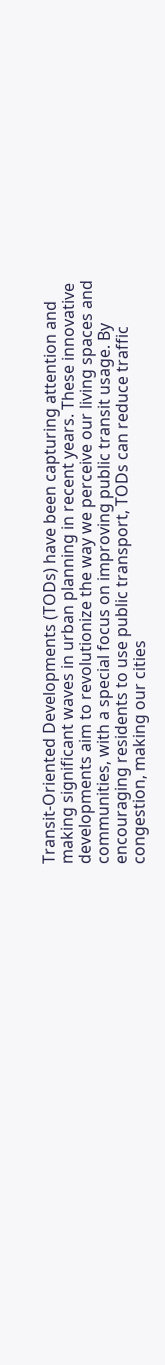Transit-Oriented Developments (TODs) have been capturing attention and making significant waves in urban planning in recent years. These innovative developments aim to revolutionize the way we perceive our living spaces and communities, with a special focus on improving public transit usage. By encouraging residents to use public transport, TODs can reduce traffic congestion, making our cities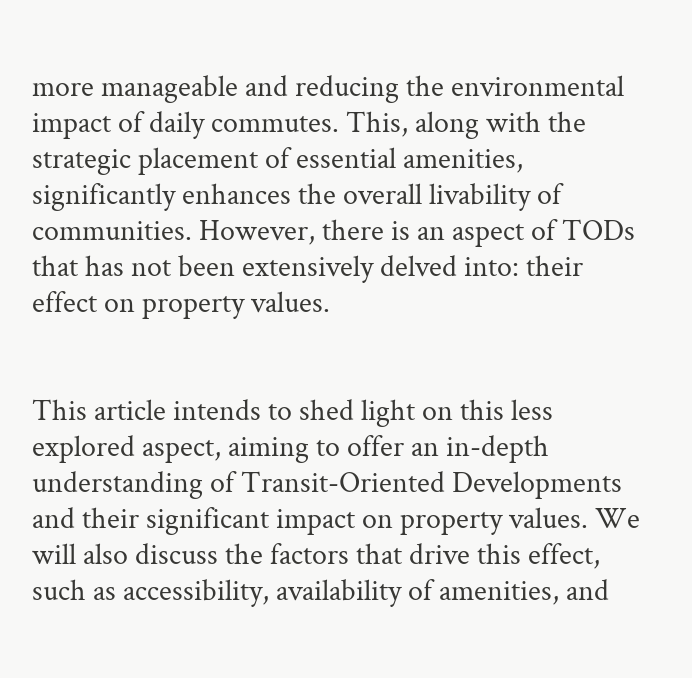more manageable and reducing the environmental impact of daily commutes. This, along with the strategic placement of essential amenities, significantly enhances the overall livability of communities. However, there is an aspect of TODs that has not been extensively delved into: their effect on property values.


This article intends to shed light on this less explored aspect, aiming to offer an in-depth understanding of Transit-Oriented Developments and their significant impact on property values. We will also discuss the factors that drive this effect, such as accessibility, availability of amenities, and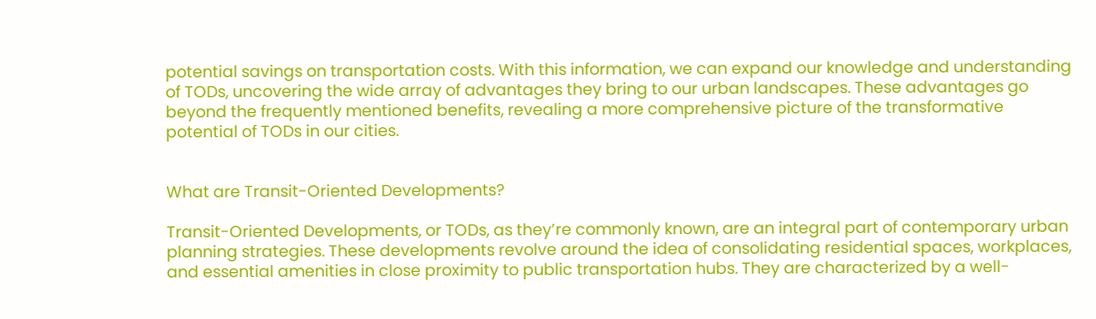potential savings on transportation costs. With this information, we can expand our knowledge and understanding of TODs, uncovering the wide array of advantages they bring to our urban landscapes. These advantages go beyond the frequently mentioned benefits, revealing a more comprehensive picture of the transformative potential of TODs in our cities.


What are Transit-Oriented Developments?

Transit-Oriented Developments, or TODs, as they’re commonly known, are an integral part of contemporary urban planning strategies. These developments revolve around the idea of consolidating residential spaces, workplaces, and essential amenities in close proximity to public transportation hubs. They are characterized by a well-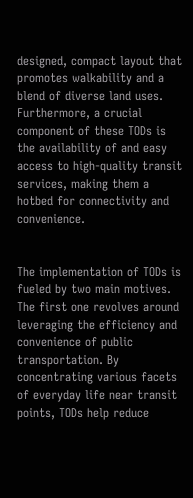designed, compact layout that promotes walkability and a blend of diverse land uses. Furthermore, a crucial component of these TODs is the availability of and easy access to high-quality transit services, making them a hotbed for connectivity and convenience.


The implementation of TODs is fueled by two main motives. The first one revolves around leveraging the efficiency and convenience of public transportation. By concentrating various facets of everyday life near transit points, TODs help reduce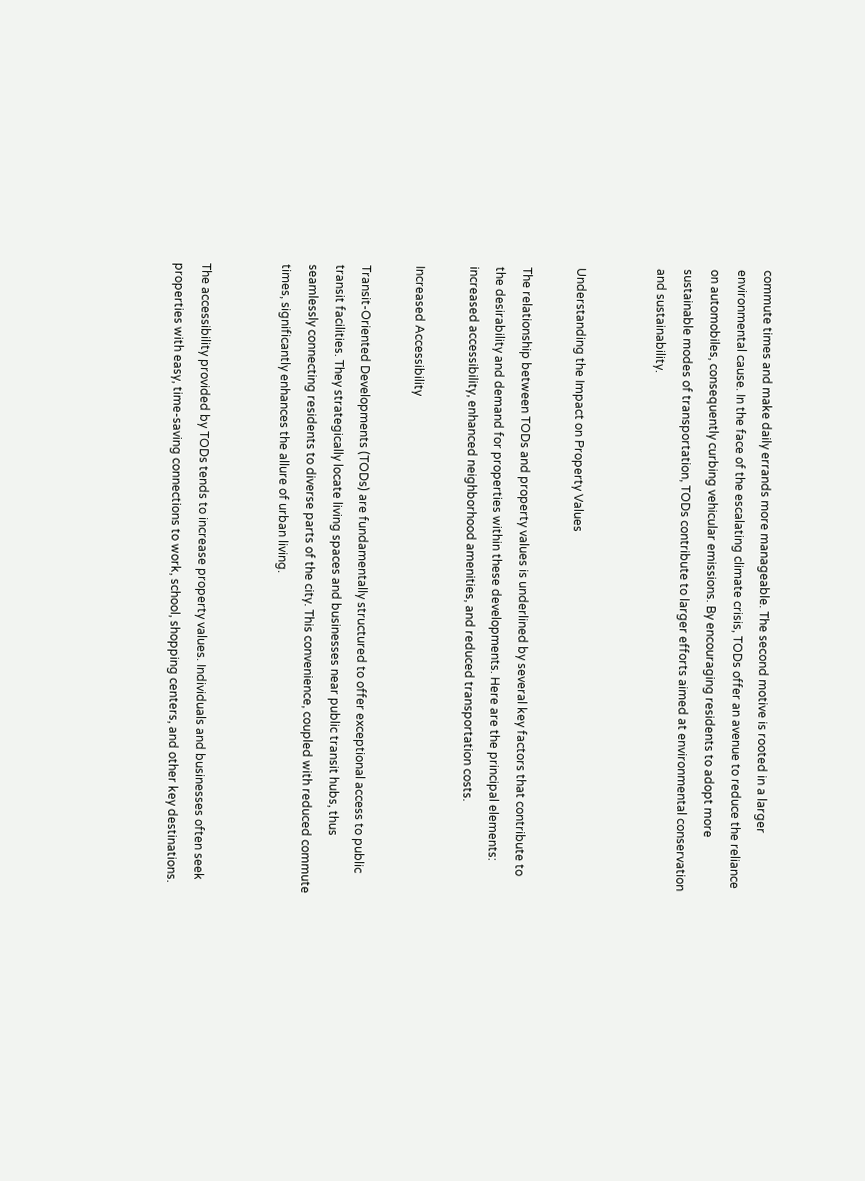commute times and make daily errands more manageable. The second motive is rooted in a larger environmental cause. In the face of the escalating climate crisis, TODs offer an avenue to reduce the reliance on automobiles, consequently curbing vehicular emissions. By encouraging residents to adopt more sustainable modes of transportation, TODs contribute to larger efforts aimed at environmental conservation and sustainability.


Understanding the Impact on Property Values

The relationship between TODs and property values is underlined by several key factors that contribute to the desirability and demand for properties within these developments. Here are the principal elements: increased accessibility, enhanced neighborhood amenities, and reduced transportation costs.

Increased Accessibility

Transit-Oriented Developments (TODs) are fundamentally structured to offer exceptional access to public transit facilities. They strategically locate living spaces and businesses near public transit hubs, thus seamlessly connecting residents to diverse parts of the city. This convenience, coupled with reduced commute times, significantly enhances the allure of urban living.


The accessibility provided by TODs tends to increase property values. Individuals and businesses often seek properties with easy, time-saving connections to work, school, shopping centers, and other key destinations.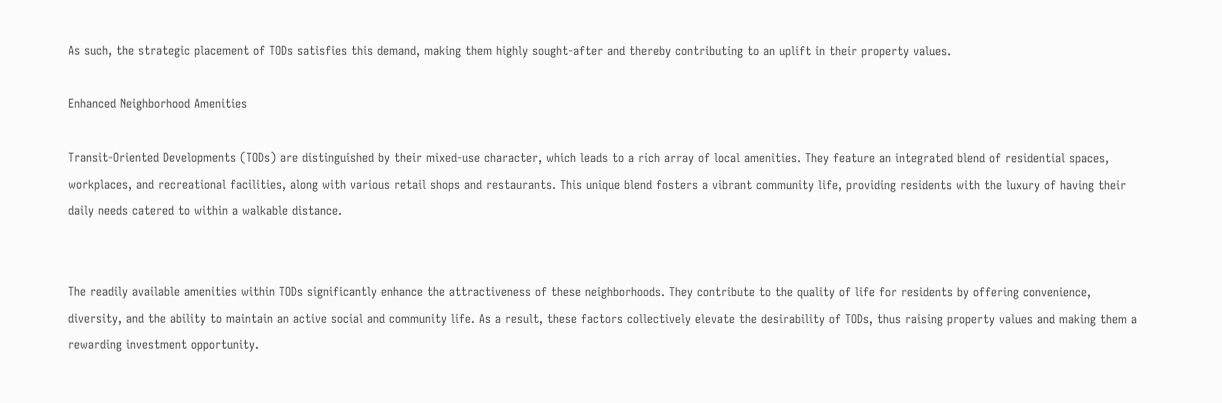As such, the strategic placement of TODs satisfies this demand, making them highly sought-after and thereby contributing to an uplift in their property values.

Enhanced Neighborhood Amenities

Transit-Oriented Developments (TODs) are distinguished by their mixed-use character, which leads to a rich array of local amenities. They feature an integrated blend of residential spaces, workplaces, and recreational facilities, along with various retail shops and restaurants. This unique blend fosters a vibrant community life, providing residents with the luxury of having their daily needs catered to within a walkable distance.


The readily available amenities within TODs significantly enhance the attractiveness of these neighborhoods. They contribute to the quality of life for residents by offering convenience, diversity, and the ability to maintain an active social and community life. As a result, these factors collectively elevate the desirability of TODs, thus raising property values and making them a rewarding investment opportunity.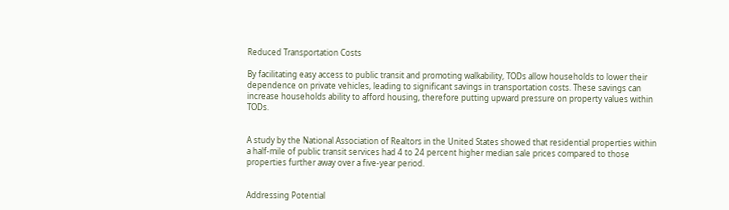Reduced Transportation Costs

By facilitating easy access to public transit and promoting walkability, TODs allow households to lower their dependence on private vehicles, leading to significant savings in transportation costs. These savings can increase households ability to afford housing, therefore putting upward pressure on property values within TODs.


A study by the National Association of Realtors in the United States showed that residential properties within a half-mile of public transit services had 4 to 24 percent higher median sale prices compared to those properties further away over a five-year period.


Addressing Potential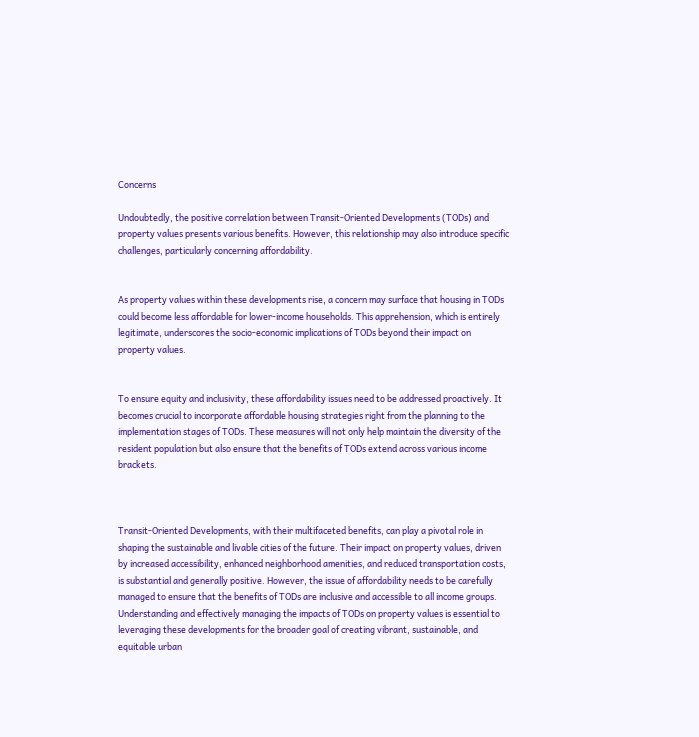Concerns

Undoubtedly, the positive correlation between Transit-Oriented Developments (TODs) and property values presents various benefits. However, this relationship may also introduce specific challenges, particularly concerning affordability.


As property values within these developments rise, a concern may surface that housing in TODs could become less affordable for lower-income households. This apprehension, which is entirely legitimate, underscores the socio-economic implications of TODs beyond their impact on property values.


To ensure equity and inclusivity, these affordability issues need to be addressed proactively. It becomes crucial to incorporate affordable housing strategies right from the planning to the implementation stages of TODs. These measures will not only help maintain the diversity of the resident population but also ensure that the benefits of TODs extend across various income brackets.



Transit-Oriented Developments, with their multifaceted benefits, can play a pivotal role in shaping the sustainable and livable cities of the future. Their impact on property values, driven by increased accessibility, enhanced neighborhood amenities, and reduced transportation costs, is substantial and generally positive. However, the issue of affordability needs to be carefully managed to ensure that the benefits of TODs are inclusive and accessible to all income groups. Understanding and effectively managing the impacts of TODs on property values is essential to leveraging these developments for the broader goal of creating vibrant, sustainable, and equitable urban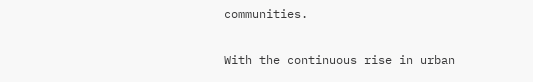communities.


With the continuous rise in urban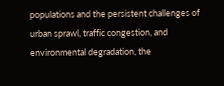populations and the persistent challenges of urban sprawl, traffic congestion, and environmental degradation, the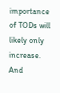importance of TODs will likely only increase. And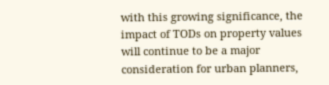with this growing significance, the impact of TODs on property values will continue to be a major consideration for urban planners,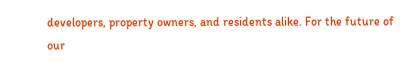developers, property owners, and residents alike. For the future of our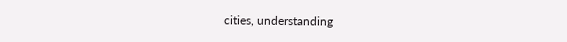cities, understanding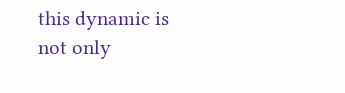this dynamic is not only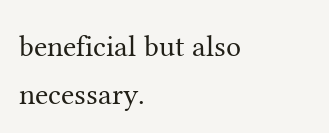beneficial but also necessary.